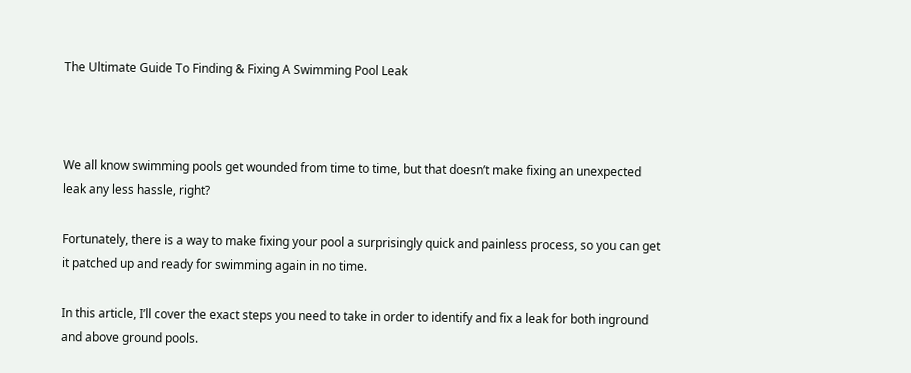The Ultimate Guide To Finding & Fixing A Swimming Pool Leak



We all know swimming pools get wounded from time to time, but that doesn’t make fixing an unexpected leak any less hassle, right?

Fortunately, there is a way to make fixing your pool a surprisingly quick and painless process, so you can get it patched up and ready for swimming again in no time.

In this article, I’ll cover the exact steps you need to take in order to identify and fix a leak for both inground and above ground pools.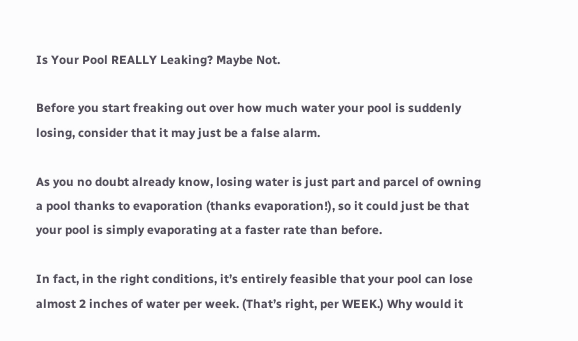Is Your Pool REALLY Leaking? Maybe Not.

Before you start freaking out over how much water your pool is suddenly losing, consider that it may just be a false alarm.

As you no doubt already know, losing water is just part and parcel of owning a pool thanks to evaporation (thanks evaporation!), so it could just be that your pool is simply evaporating at a faster rate than before.

In fact, in the right conditions, it’s entirely feasible that your pool can lose almost 2 inches of water per week. (That’s right, per WEEK.) Why would it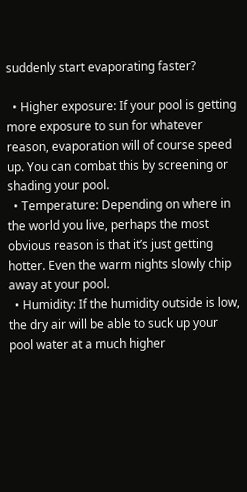suddenly start evaporating faster?

  • Higher exposure: If your pool is getting more exposure to sun for whatever reason, evaporation will of course speed up. You can combat this by screening or shading your pool.
  • Temperature: Depending on where in the world you live, perhaps the most obvious reason is that it’s just getting hotter. Even the warm nights slowly chip away at your pool.
  • Humidity: If the humidity outside is low, the dry air will be able to suck up your pool water at a much higher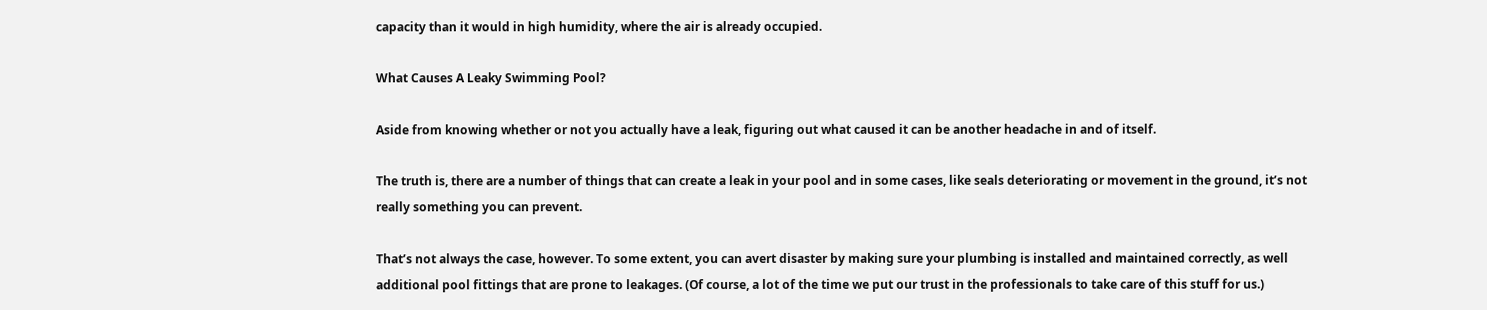capacity than it would in high humidity, where the air is already occupied.

What Causes A Leaky Swimming Pool?

Aside from knowing whether or not you actually have a leak, figuring out what caused it can be another headache in and of itself.

The truth is, there are a number of things that can create a leak in your pool and in some cases, like seals deteriorating or movement in the ground, it’s not really something you can prevent.

That’s not always the case, however. To some extent, you can avert disaster by making sure your plumbing is installed and maintained correctly, as well additional pool fittings that are prone to leakages. (Of course, a lot of the time we put our trust in the professionals to take care of this stuff for us.)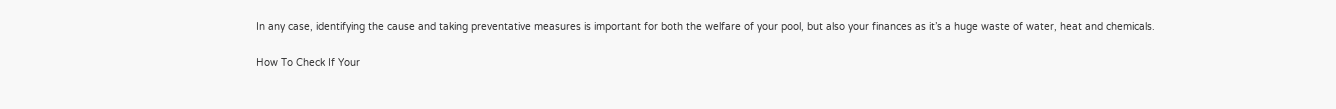In any case, identifying the cause and taking preventative measures is important for both the welfare of your pool, but also your finances as it’s a huge waste of water, heat and chemicals.

How To Check If Your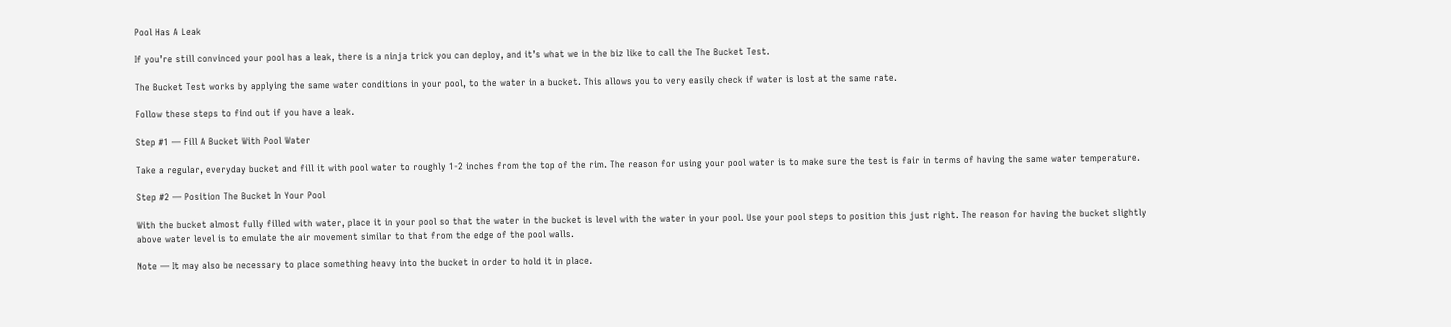Pool Has A Leak

If you’re still convinced your pool has a leak, there is a ninja trick you can deploy, and it’s what we in the biz like to call the The Bucket Test.

The Bucket Test works by applying the same water conditions in your pool, to the water in a bucket. This allows you to very easily check if water is lost at the same rate.

Follow these steps to find out if you have a leak.

Step #1 — Fill A Bucket With Pool Water

Take a regular, everyday bucket and fill it with pool water to roughly 1-2 inches from the top of the rim. The reason for using your pool water is to make sure the test is fair in terms of having the same water temperature.

Step #2 — Position The Bucket In Your Pool

With the bucket almost fully filled with water, place it in your pool so that the water in the bucket is level with the water in your pool. Use your pool steps to position this just right. The reason for having the bucket slightly above water level is to emulate the air movement similar to that from the edge of the pool walls.

Note — It may also be necessary to place something heavy into the bucket in order to hold it in place.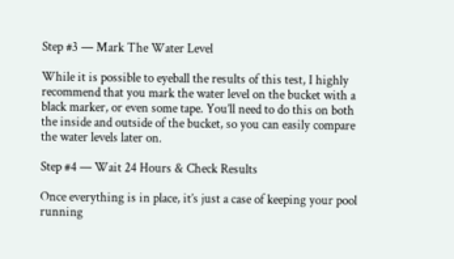Step #3 — Mark The Water Level

While it is possible to eyeball the results of this test, I highly recommend that you mark the water level on the bucket with a black marker, or even some tape. You’ll need to do this on both the inside and outside of the bucket, so you can easily compare the water levels later on.

Step #4 — Wait 24 Hours & Check Results

Once everything is in place, it’s just a case of keeping your pool running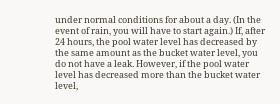under normal conditions for about a day. (In the event of rain, you will have to start again.) If, after 24 hours, the pool water level has decreased by the same amount as the bucket water level, you do not have a leak. However, if the pool water level has decreased more than the bucket water level,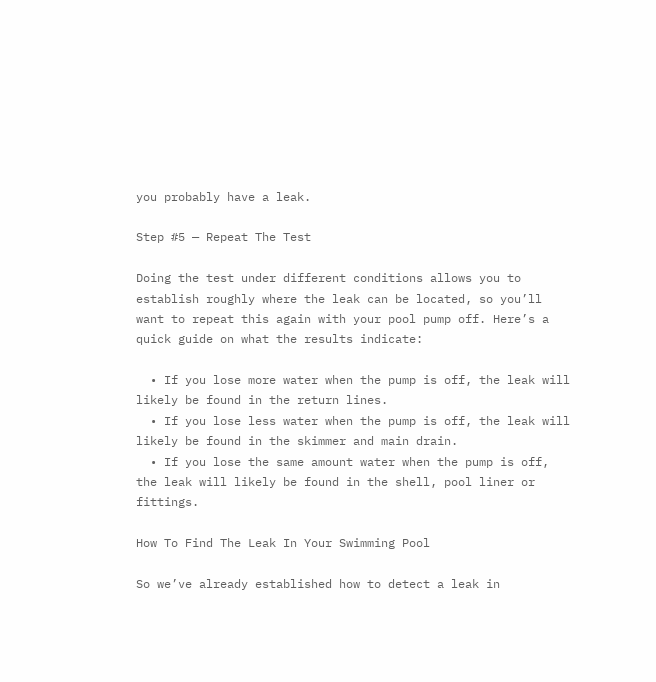you probably have a leak.

Step #5 — Repeat The Test

Doing the test under different conditions allows you to establish roughly where the leak can be located, so you’ll want to repeat this again with your pool pump off. Here’s a quick guide on what the results indicate:

  • If you lose more water when the pump is off, the leak will likely be found in the return lines.
  • If you lose less water when the pump is off, the leak will likely be found in the skimmer and main drain.
  • If you lose the same amount water when the pump is off, the leak will likely be found in the shell, pool liner or fittings.

How To Find The Leak In Your Swimming Pool

So we’ve already established how to detect a leak in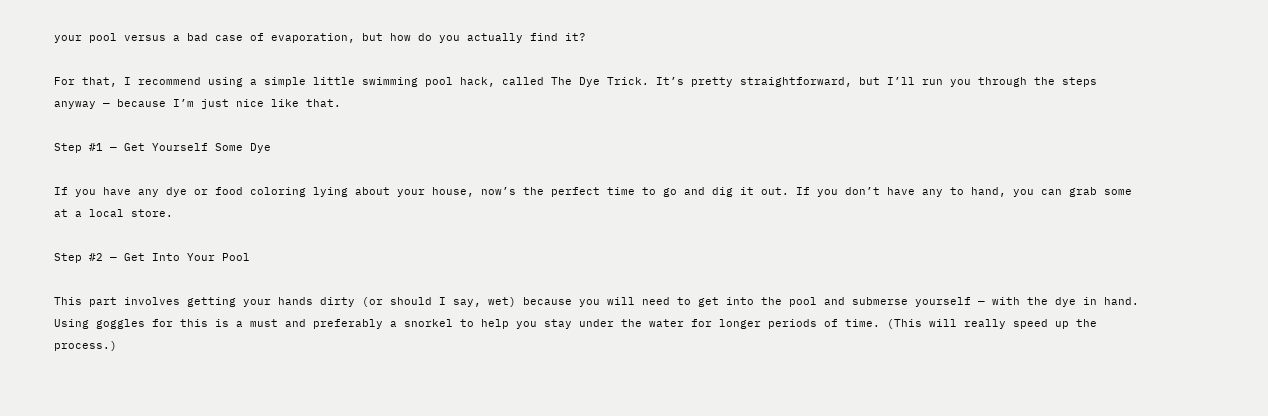your pool versus a bad case of evaporation, but how do you actually find it?

For that, I recommend using a simple little swimming pool hack, called The Dye Trick. It’s pretty straightforward, but I’ll run you through the steps anyway — because I’m just nice like that.

Step #1 — Get Yourself Some Dye

If you have any dye or food coloring lying about your house, now’s the perfect time to go and dig it out. If you don’t have any to hand, you can grab some at a local store.

Step #2 — Get Into Your Pool

This part involves getting your hands dirty (or should I say, wet) because you will need to get into the pool and submerse yourself — with the dye in hand. Using goggles for this is a must and preferably a snorkel to help you stay under the water for longer periods of time. (This will really speed up the process.)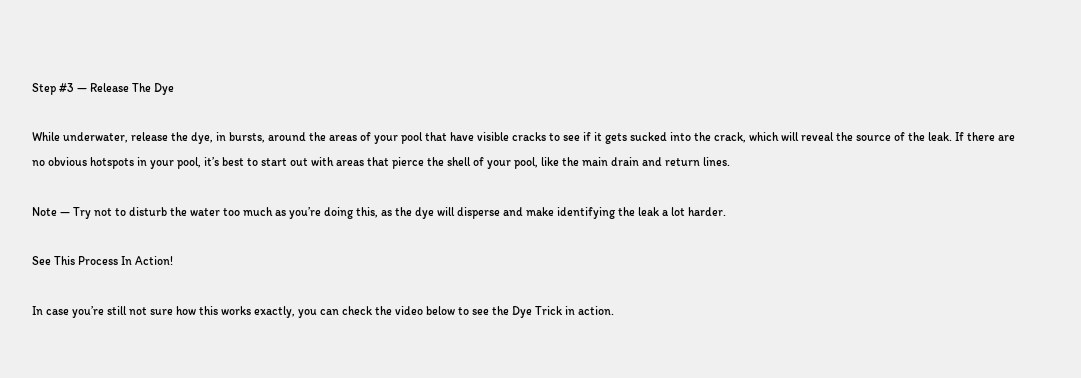Step #3 — Release The Dye

While underwater, release the dye, in bursts, around the areas of your pool that have visible cracks to see if it gets sucked into the crack, which will reveal the source of the leak. If there are no obvious hotspots in your pool, it’s best to start out with areas that pierce the shell of your pool, like the main drain and return lines.

Note — Try not to disturb the water too much as you’re doing this, as the dye will disperse and make identifying the leak a lot harder.

See This Process In Action!

In case you’re still not sure how this works exactly, you can check the video below to see the Dye Trick in action.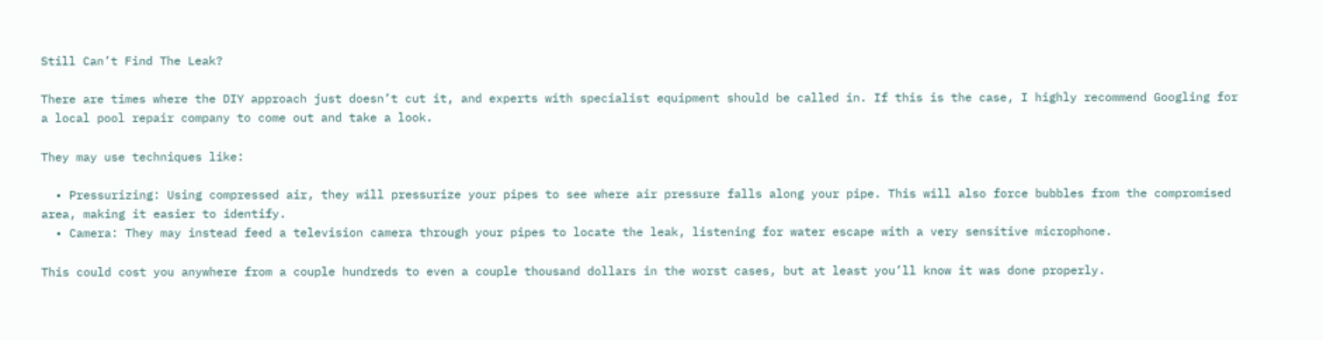Still Can’t Find The Leak?

There are times where the DIY approach just doesn’t cut it, and experts with specialist equipment should be called in. If this is the case, I highly recommend Googling for a local pool repair company to come out and take a look.

They may use techniques like:

  • Pressurizing: Using compressed air, they will pressurize your pipes to see where air pressure falls along your pipe. This will also force bubbles from the compromised area, making it easier to identify.
  • Camera: They may instead feed a television camera through your pipes to locate the leak, listening for water escape with a very sensitive microphone.

This could cost you anywhere from a couple hundreds to even a couple thousand dollars in the worst cases, but at least you’ll know it was done properly.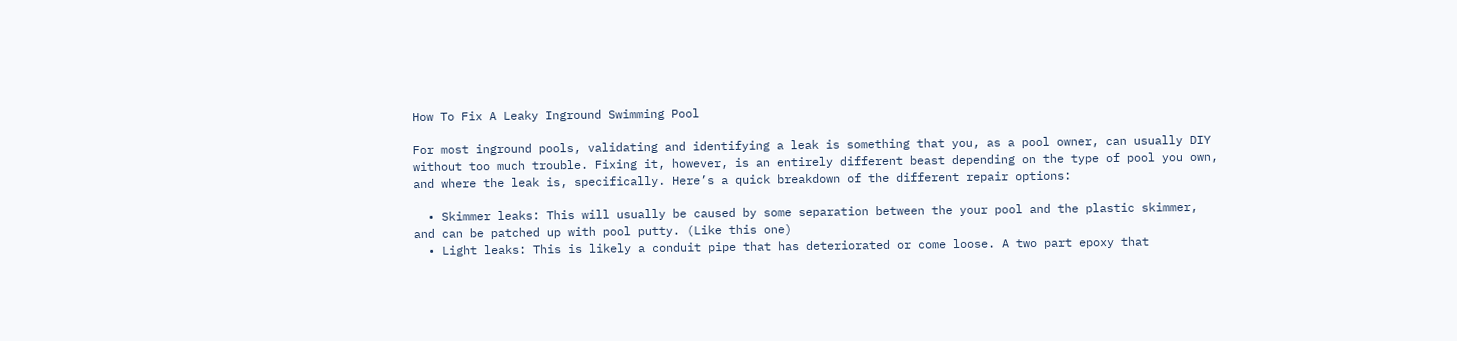How To Fix A Leaky Inground Swimming Pool

For most inground pools, validating and identifying a leak is something that you, as a pool owner, can usually DIY without too much trouble. Fixing it, however, is an entirely different beast depending on the type of pool you own, and where the leak is, specifically. Here’s a quick breakdown of the different repair options:

  • Skimmer leaks: This will usually be caused by some separation between the your pool and the plastic skimmer, and can be patched up with pool putty. (Like this one)
  • Light leaks: This is likely a conduit pipe that has deteriorated or come loose. A two part epoxy that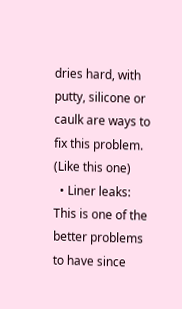dries hard, with putty, silicone or caulk are ways to fix this problem. (Like this one)
  • Liner leaks: This is one of the better problems to have since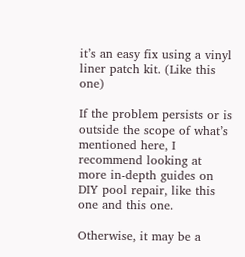it’s an easy fix using a vinyl liner patch kit. (Like this one)

If the problem persists or is outside the scope of what’s mentioned here, I recommend looking at more in-depth guides on DIY pool repair, like this one and this one.

Otherwise, it may be a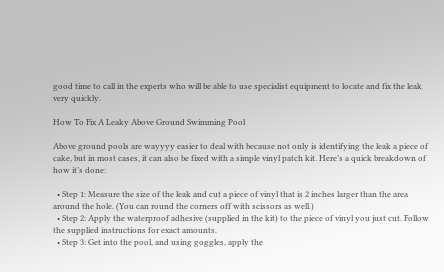good time to call in the experts who will be able to use specialist equipment to locate and fix the leak very quickly.

How To Fix A Leaky Above Ground Swimming Pool

Above ground pools are wayyyy easier to deal with because not only is identifying the leak a piece of cake, but in most cases, it can also be fixed with a simple vinyl patch kit. Here’s a quick breakdown of how it’s done:

  • Step 1: Measure the size of the leak and cut a piece of vinyl that is 2 inches larger than the area around the hole. (You can round the corners off with scissors as well.)
  • Step 2: Apply the waterproof adhesive (supplied in the kit) to the piece of vinyl you just cut. Follow the supplied instructions for exact amounts.
  • Step 3: Get into the pool, and using goggles, apply the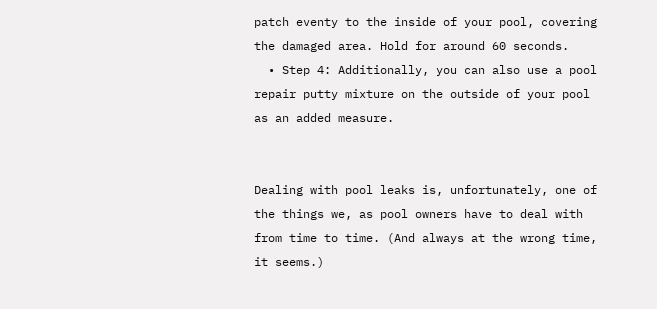patch eventy to the inside of your pool, covering the damaged area. Hold for around 60 seconds.
  • Step 4: Additionally, you can also use a pool repair putty mixture on the outside of your pool as an added measure.


Dealing with pool leaks is, unfortunately, one of the things we, as pool owners have to deal with from time to time. (And always at the wrong time, it seems.)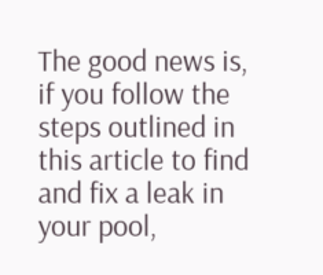The good news is, if you follow the steps outlined in this article to find and fix a leak in your pool,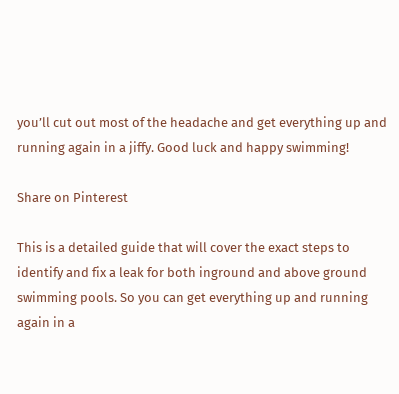you’ll cut out most of the headache and get everything up and running again in a jiffy. Good luck and happy swimming!

Share on Pinterest

This is a detailed guide that will cover the exact steps to identify and fix a leak for both inground and above ground swimming pools. So you can get everything up and running again in a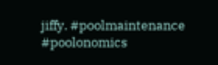jiffy. #poolmaintenance #poolonomics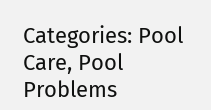Categories: Pool Care, Pool Problems